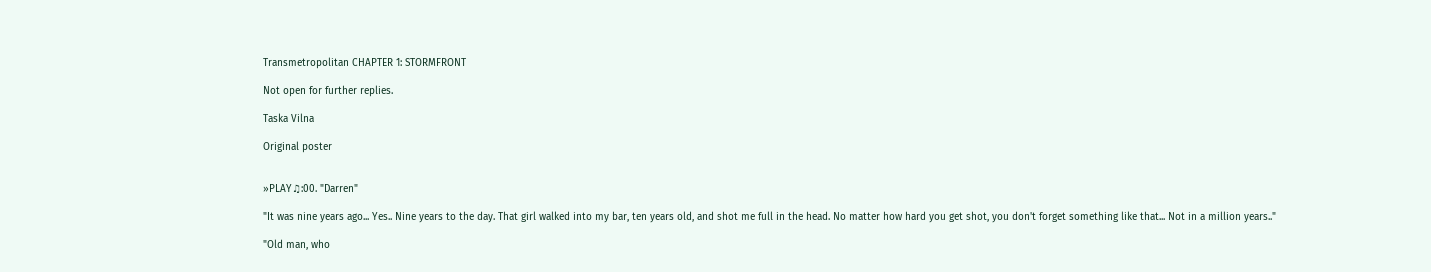Transmetropolitan CHAPTER 1: STORMFRONT

Not open for further replies.

Taska Vilna

Original poster


»PLAY♫:00. "Darren"

"It was nine years ago... Yes.. Nine years to the day. That girl walked into my bar, ten years old, and shot me full in the head. No matter how hard you get shot, you don't forget something like that... Not in a million years.."

"Old man, who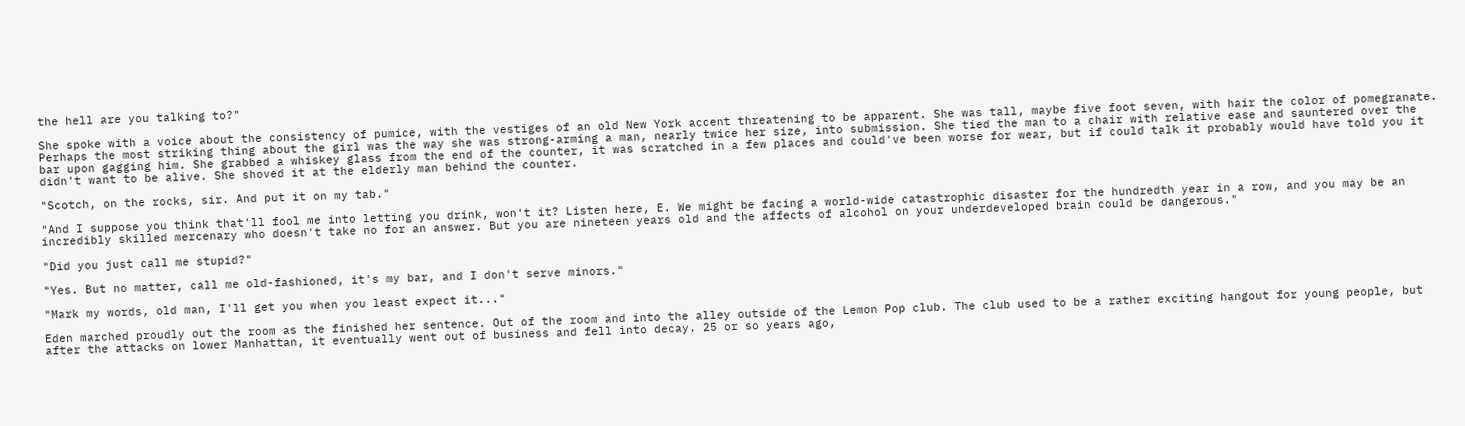the hell are you talking to?"

She spoke with a voice about the consistency of pumice, with the vestiges of an old New York accent threatening to be apparent. She was tall, maybe five foot seven, with hair the color of pomegranate. Perhaps the most striking thing about the girl was the way she was strong-arming a man, nearly twice her size, into submission. She tied the man to a chair with relative ease and sauntered over the bar upon gagging him. She grabbed a whiskey glass from the end of the counter, it was scratched in a few places and could've been worse for wear, but if could talk it probably would have told you it didn't want to be alive. She shoved it at the elderly man behind the counter.

"Scotch, on the rocks, sir. And put it on my tab."

"And I suppose you think that'll fool me into letting you drink, won't it? Listen here, E. We might be facing a world-wide catastrophic disaster for the hundredth year in a row, and you may be an incredibly skilled mercenary who doesn't take no for an answer. But you are nineteen years old and the affects of alcohol on your underdeveloped brain could be dangerous."

"Did you just call me stupid?"

"Yes. But no matter, call me old-fashioned, it's my bar, and I don't serve minors."

"Mark my words, old man, I'll get you when you least expect it..."

Eden marched proudly out the room as the finished her sentence. Out of the room and into the alley outside of the Lemon Pop club. The club used to be a rather exciting hangout for young people, but after the attacks on lower Manhattan, it eventually went out of business and fell into decay. 25 or so years ago,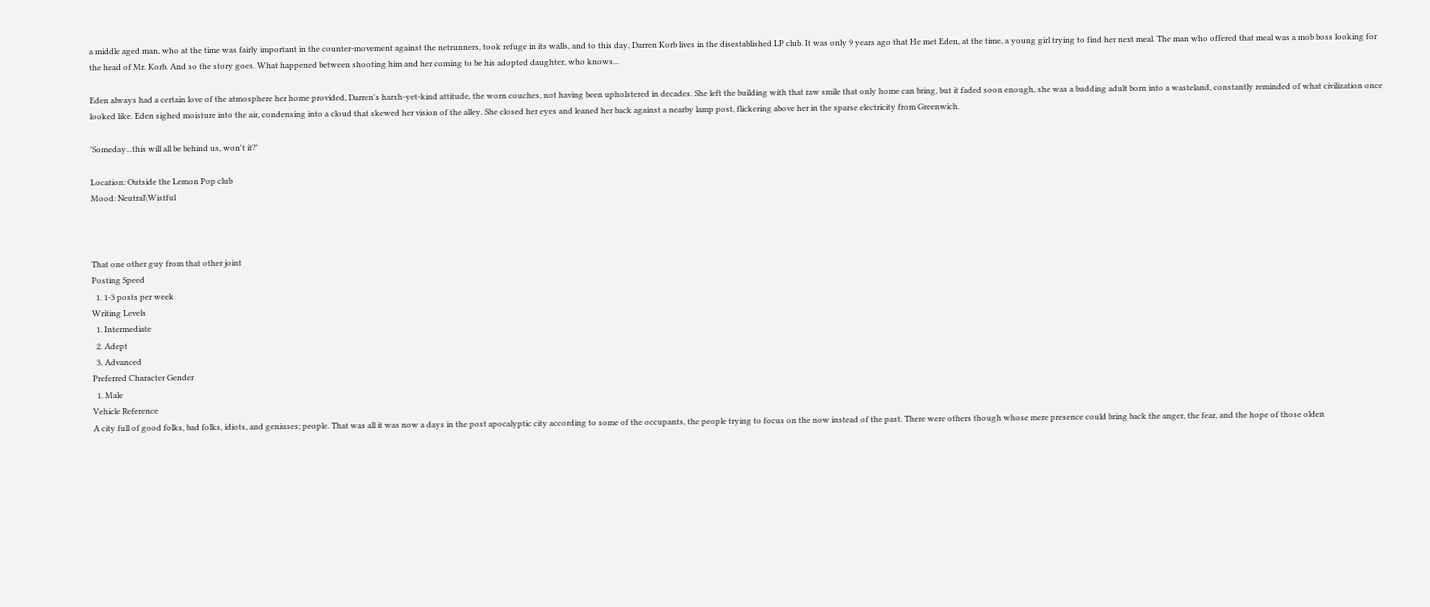a middle aged man, who at the time was fairly important in the counter-movement against the netrunners, took refuge in its walls, and to this day, Darren Korb lives in the disestablished LP club. It was only 9 years ago that He met Eden, at the time, a young girl trying to find her next meal. The man who offered that meal was a mob boss looking for the head of Mr. Korb. And so the story goes. What happened between shooting him and her coming to be his adopted daughter, who knows...

Eden always had a certain love of the atmosphere her home provided, Darren's harsh-yet-kind attitude, the worn couches, not having been upholstered in decades. She left the building with that raw smile that only home can bring, but it faded soon enough, she was a budding adult born into a wasteland, constantly reminded of what civilization once looked like. Eden sighed moisture into the air, condensing into a cloud that skewed her vision of the alley. She closed her eyes and leaned her back against a nearby lamp post, flickering above her in the sparse electricity from Greenwich.

'Someday...this will all be behind us, won't it?'

Location: Outside the Lemon Pop club
Mood: Neutral\Wistful



That one other guy from that other joint
Posting Speed
  1. 1-3 posts per week
Writing Levels
  1. Intermediate
  2. Adept
  3. Advanced
Preferred Character Gender
  1. Male
Vehicle Reference
A city full of good folks, bad folks, idiots, and geniuses; people. That was all it was now a days in the post apocalyptic city according to some of the occupants, the people trying to focus on the now instead of the past. There were others though whose mere presence could bring back the anger, the fear, and the hope of those olden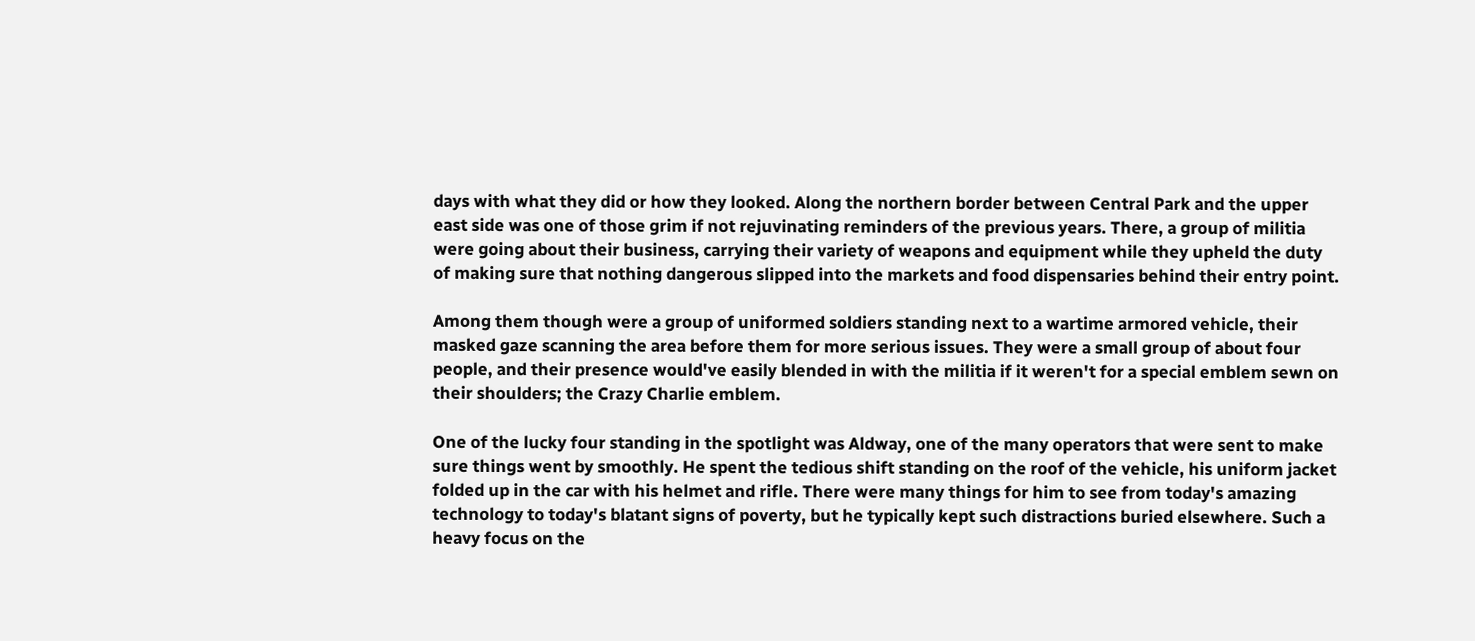days with what they did or how they looked. Along the northern border between Central Park and the upper east side was one of those grim if not rejuvinating reminders of the previous years. There, a group of militia were going about their business, carrying their variety of weapons and equipment while they upheld the duty of making sure that nothing dangerous slipped into the markets and food dispensaries behind their entry point.

Among them though were a group of uniformed soldiers standing next to a wartime armored vehicle, their masked gaze scanning the area before them for more serious issues. They were a small group of about four people, and their presence would've easily blended in with the militia if it weren't for a special emblem sewn on their shoulders; the Crazy Charlie emblem.

One of the lucky four standing in the spotlight was Aldway, one of the many operators that were sent to make sure things went by smoothly. He spent the tedious shift standing on the roof of the vehicle, his uniform jacket folded up in the car with his helmet and rifle. There were many things for him to see from today's amazing technology to today's blatant signs of poverty, but he typically kept such distractions buried elsewhere. Such a heavy focus on the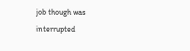job though was interrupted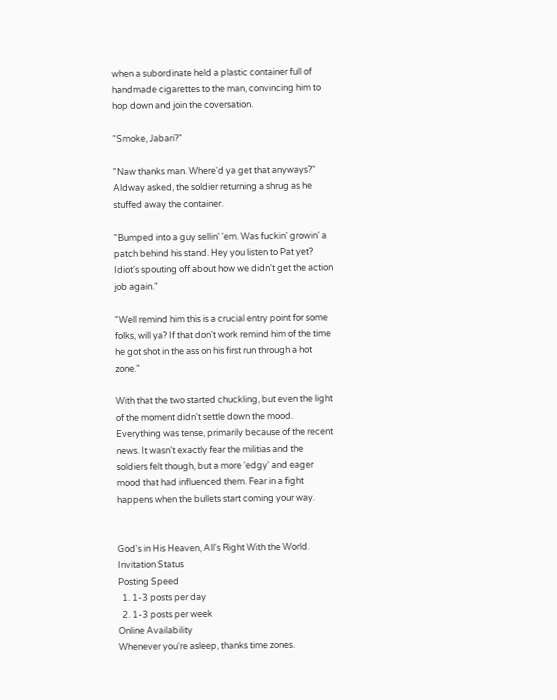when a subordinate held a plastic container full of handmade cigarettes to the man, convincing him to hop down and join the coversation.

"Smoke, Jabari?"

"Naw thanks man. Where'd ya get that anyways?" Aldway asked, the soldier returning a shrug as he stuffed away the container.

"Bumped into a guy sellin' 'em. Was fuckin' growin' a patch behind his stand. Hey you listen to Pat yet? Idiot's spouting off about how we didn't get the action job again."

"Well remind him this is a crucial entry point for some folks, will ya? If that don't work remind him of the time he got shot in the ass on his first run through a hot zone."

With that the two started chuckling, but even the light of the moment didn't settle down the mood. Everything was tense, primarily because of the recent news. It wasn't exactly fear the militias and the soldiers felt though, but a more 'edgy' and eager mood that had influenced them. Fear in a fight happens when the bullets start coming your way.


God's in His Heaven, All's Right With the World.
Invitation Status
Posting Speed
  1. 1-3 posts per day
  2. 1-3 posts per week
Online Availability
Whenever you're asleep, thanks time zones.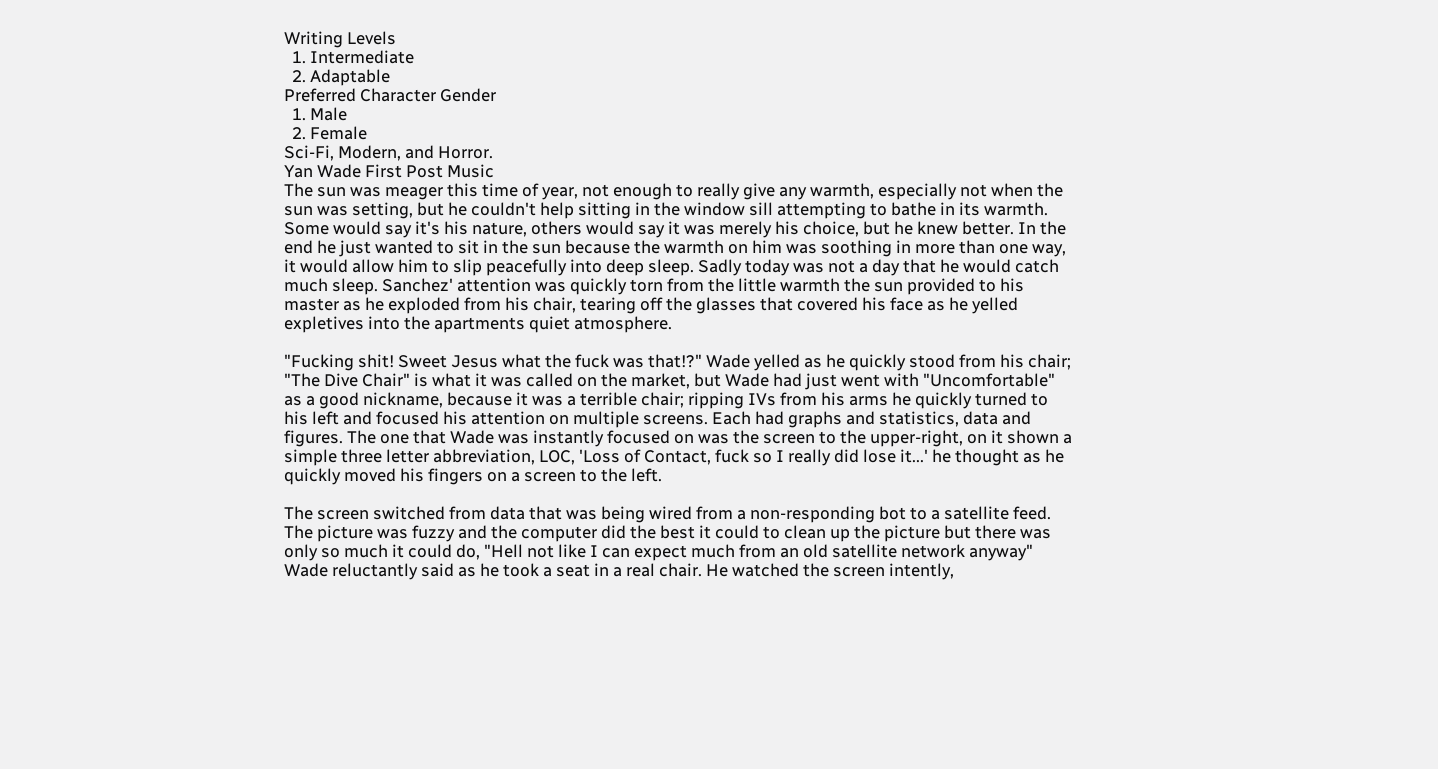Writing Levels
  1. Intermediate
  2. Adaptable
Preferred Character Gender
  1. Male
  2. Female
Sci-Fi, Modern, and Horror.
Yan Wade First Post Music
The sun was meager this time of year, not enough to really give any warmth, especially not when the sun was setting, but he couldn't help sitting in the window sill attempting to bathe in its warmth. Some would say it's his nature, others would say it was merely his choice, but he knew better. In the end he just wanted to sit in the sun because the warmth on him was soothing in more than one way, it would allow him to slip peacefully into deep sleep. Sadly today was not a day that he would catch much sleep. Sanchez' attention was quickly torn from the little warmth the sun provided to his master as he exploded from his chair, tearing off the glasses that covered his face as he yelled expletives into the apartments quiet atmosphere.

"Fucking shit! Sweet Jesus what the fuck was that!?" Wade yelled as he quickly stood from his chair; "The Dive Chair" is what it was called on the market, but Wade had just went with "Uncomfortable" as a good nickname, because it was a terrible chair; ripping IVs from his arms he quickly turned to his left and focused his attention on multiple screens. Each had graphs and statistics, data and figures. The one that Wade was instantly focused on was the screen to the upper-right, on it shown a simple three letter abbreviation, LOC, 'Loss of Contact, fuck so I really did lose it...' he thought as he quickly moved his fingers on a screen to the left.

The screen switched from data that was being wired from a non-responding bot to a satellite feed. The picture was fuzzy and the computer did the best it could to clean up the picture but there was only so much it could do, "Hell not like I can expect much from an old satellite network anyway" Wade reluctantly said as he took a seat in a real chair. He watched the screen intently,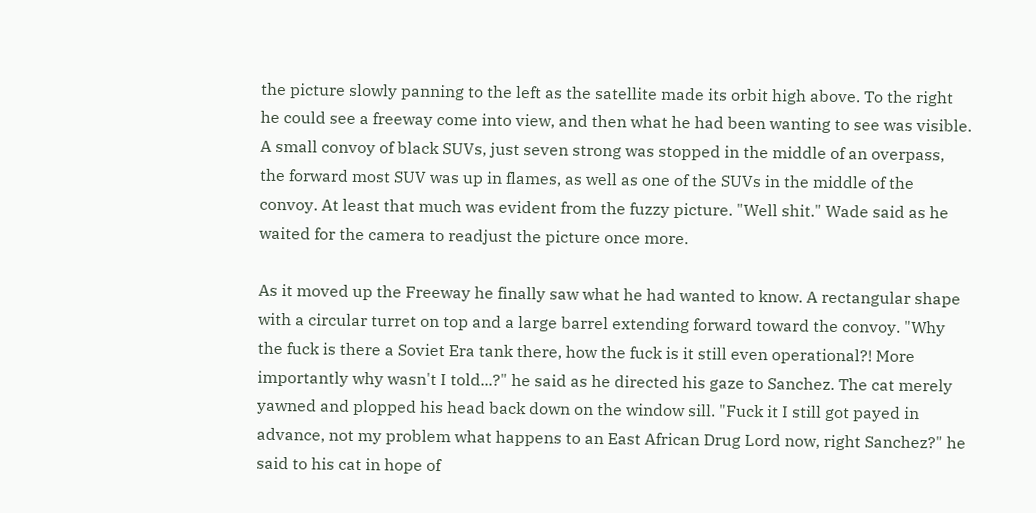the picture slowly panning to the left as the satellite made its orbit high above. To the right he could see a freeway come into view, and then what he had been wanting to see was visible. A small convoy of black SUVs, just seven strong was stopped in the middle of an overpass, the forward most SUV was up in flames, as well as one of the SUVs in the middle of the convoy. At least that much was evident from the fuzzy picture. "Well shit." Wade said as he waited for the camera to readjust the picture once more.

As it moved up the Freeway he finally saw what he had wanted to know. A rectangular shape with a circular turret on top and a large barrel extending forward toward the convoy. "Why the fuck is there a Soviet Era tank there, how the fuck is it still even operational?! More importantly why wasn't I told...?" he said as he directed his gaze to Sanchez. The cat merely yawned and plopped his head back down on the window sill. "Fuck it I still got payed in advance, not my problem what happens to an East African Drug Lord now, right Sanchez?" he said to his cat in hope of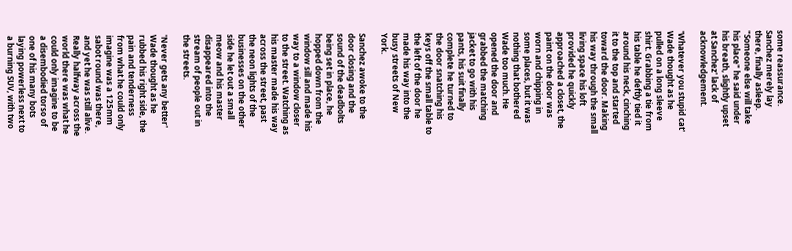some reassurance. Sanchez merely lay there, finally asleep. "Someone else will take his place" he said under his breath, slightly upset at Sanchez' lack of acknowledgement.

'Whatever you stupid cat' Wade thought as he pulled on a long sleeve shirt. Grabbing a tie from his table he deftly tied it around his neck, cinching it to the top and started toward the door. Making his way through the small living space his loft provided he quickly approached a closet, the paint on the door was worn and chipping in some places, but it was nothing that bothered Wade too much. He opened the door and grabbed the matching jacket to go with his pants, his suit finally complete he turned to the door snatching his keys off the small table to the left of the door he made his way into the busy streets of New York.

Sanchez awoke to the door closing and the sound of the deadbolts being set in place, he hopped down from the window sill and made his way to a window closer to the street. Watching as his master made his way across the street, past the neon lights of the businesses on the other side he let out a small meow and his master disappeared into the stream of people out in the streets.

'Never gets any better' Wade thought as he rubbed his right side, the pain and tenderness from what he could only imagine was a 125mm sabot round was there, and yet he was still alive. Really halfway across the world there was what he could only imagine to be a disembodied torso of one of his many bots laying powerless next to a burning SUV, with two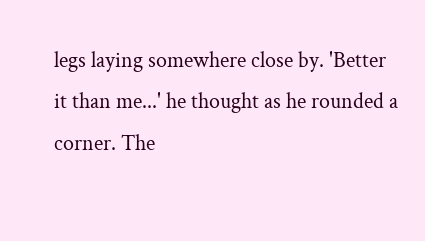legs laying somewhere close by. 'Better it than me...' he thought as he rounded a corner. The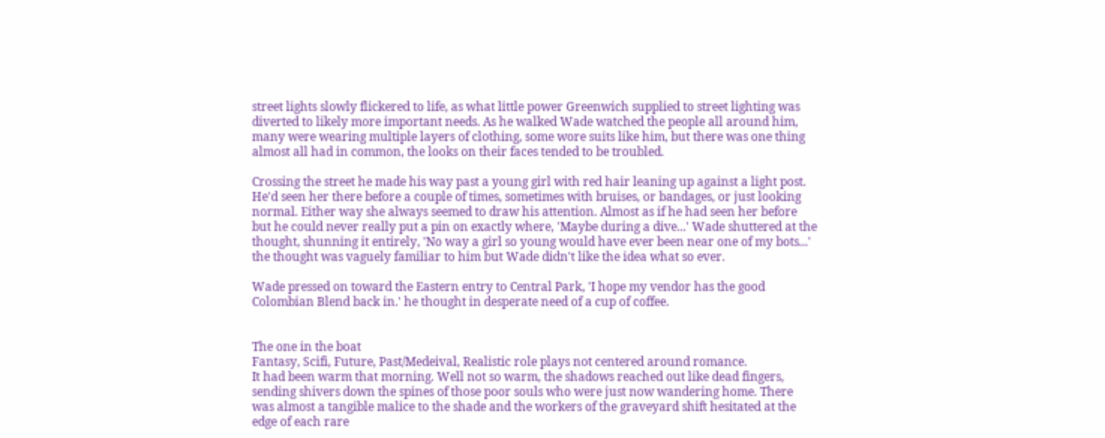street lights slowly flickered to life, as what little power Greenwich supplied to street lighting was diverted to likely more important needs. As he walked Wade watched the people all around him, many were wearing multiple layers of clothing, some wore suits like him, but there was one thing almost all had in common, the looks on their faces tended to be troubled.

Crossing the street he made his way past a young girl with red hair leaning up against a light post. He'd seen her there before a couple of times, sometimes with bruises, or bandages, or just looking normal. Either way she always seemed to draw his attention. Almost as if he had seen her before but he could never really put a pin on exactly where, 'Maybe during a dive...' Wade shuttered at the thought, shunning it entirely, 'No way a girl so young would have ever been near one of my bots...' the thought was vaguely familiar to him but Wade didn't like the idea what so ever.

Wade pressed on toward the Eastern entry to Central Park, 'I hope my vendor has the good Colombian Blend back in.' he thought in desperate need of a cup of coffee.


The one in the boat
Fantasy, Scifi, Future, Past/Medeival, Realistic role plays not centered around romance.
It had been warm that morning. Well not so warm, the shadows reached out like dead fingers, sending shivers down the spines of those poor souls who were just now wandering home. There was almost a tangible malice to the shade and the workers of the graveyard shift hesitated at the edge of each rare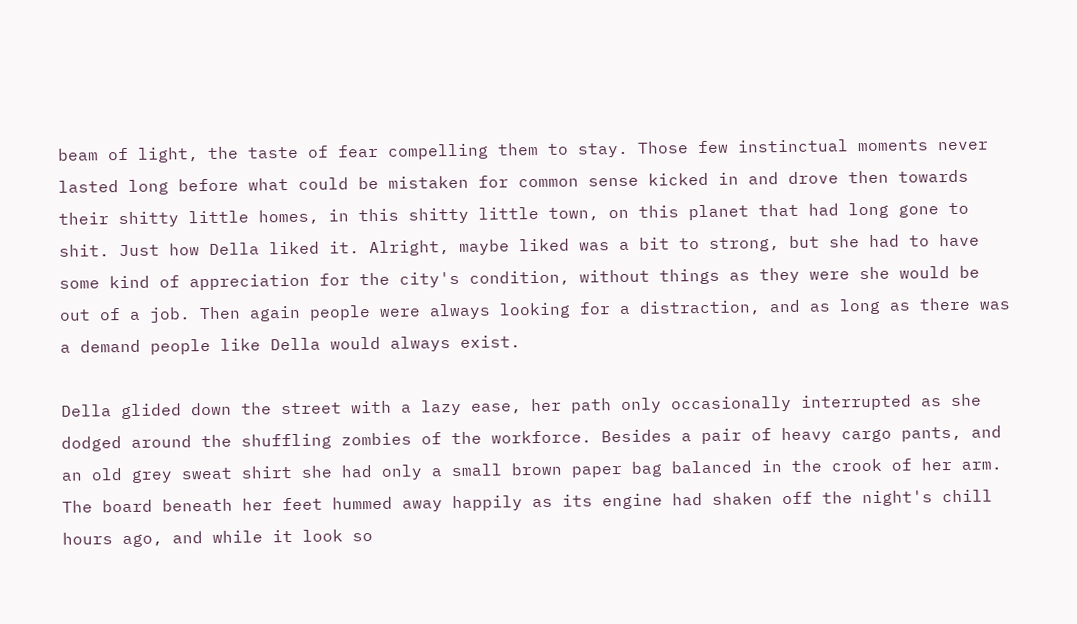beam of light, the taste of fear compelling them to stay. Those few instinctual moments never lasted long before what could be mistaken for common sense kicked in and drove then towards their shitty little homes, in this shitty little town, on this planet that had long gone to shit. Just how Della liked it. Alright, maybe liked was a bit to strong, but she had to have some kind of appreciation for the city's condition, without things as they were she would be out of a job. Then again people were always looking for a distraction, and as long as there was a demand people like Della would always exist.

Della glided down the street with a lazy ease, her path only occasionally interrupted as she dodged around the shuffling zombies of the workforce. Besides a pair of heavy cargo pants, and an old grey sweat shirt she had only a small brown paper bag balanced in the crook of her arm. The board beneath her feet hummed away happily as its engine had shaken off the night's chill hours ago, and while it look so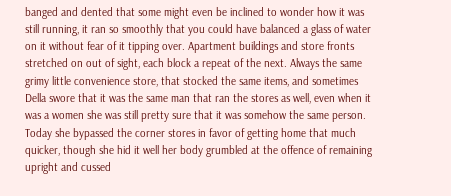banged and dented that some might even be inclined to wonder how it was still running, it ran so smoothly that you could have balanced a glass of water on it without fear of it tipping over. Apartment buildings and store fronts stretched on out of sight, each block a repeat of the next. Always the same grimy little convenience store, that stocked the same items, and sometimes Della swore that it was the same man that ran the stores as well, even when it was a women she was still pretty sure that it was somehow the same person. Today she bypassed the corner stores in favor of getting home that much quicker, though she hid it well her body grumbled at the offence of remaining upright and cussed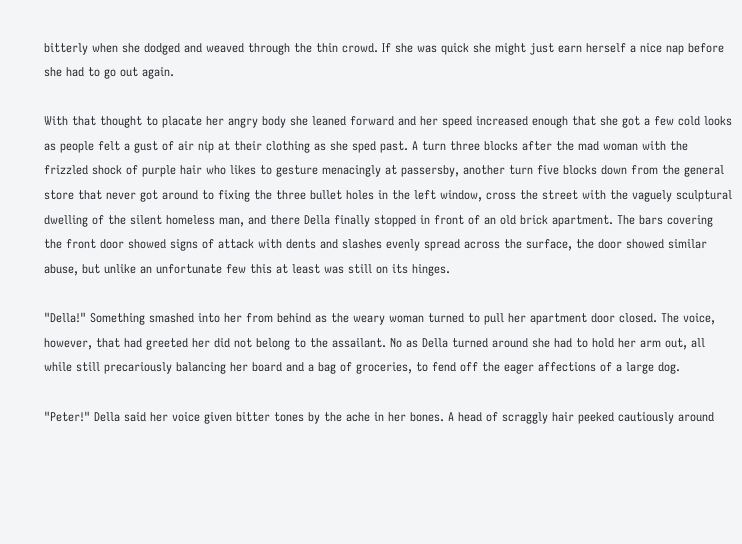bitterly when she dodged and weaved through the thin crowd. If she was quick she might just earn herself a nice nap before she had to go out again.

With that thought to placate her angry body she leaned forward and her speed increased enough that she got a few cold looks as people felt a gust of air nip at their clothing as she sped past. A turn three blocks after the mad woman with the frizzled shock of purple hair who likes to gesture menacingly at passersby, another turn five blocks down from the general store that never got around to fixing the three bullet holes in the left window, cross the street with the vaguely sculptural dwelling of the silent homeless man, and there Della finally stopped in front of an old brick apartment. The bars covering the front door showed signs of attack with dents and slashes evenly spread across the surface, the door showed similar abuse, but unlike an unfortunate few this at least was still on its hinges.

"Della!" Something smashed into her from behind as the weary woman turned to pull her apartment door closed. The voice, however, that had greeted her did not belong to the assailant. No as Della turned around she had to hold her arm out, all while still precariously balancing her board and a bag of groceries, to fend off the eager affections of a large dog.

"Peter!" Della said her voice given bitter tones by the ache in her bones. A head of scraggly hair peeked cautiously around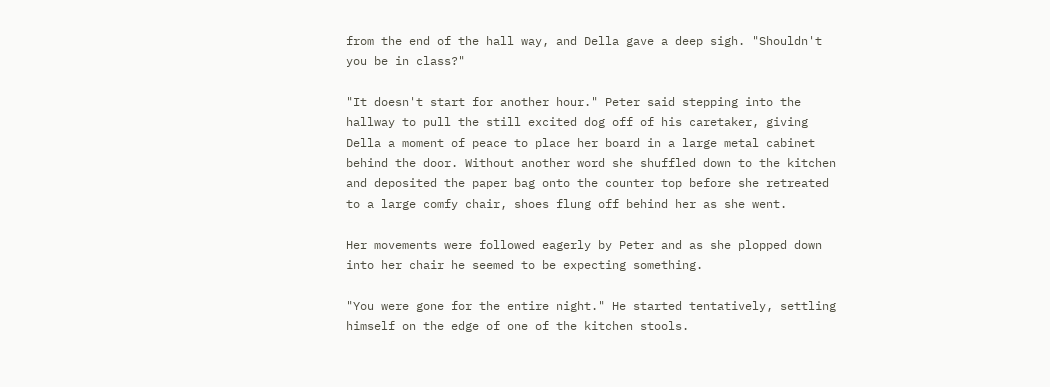from the end of the hall way, and Della gave a deep sigh. "Shouldn't you be in class?"

"It doesn't start for another hour." Peter said stepping into the hallway to pull the still excited dog off of his caretaker, giving Della a moment of peace to place her board in a large metal cabinet behind the door. Without another word she shuffled down to the kitchen and deposited the paper bag onto the counter top before she retreated to a large comfy chair, shoes flung off behind her as she went.

Her movements were followed eagerly by Peter and as she plopped down into her chair he seemed to be expecting something.

"You were gone for the entire night." He started tentatively, settling himself on the edge of one of the kitchen stools.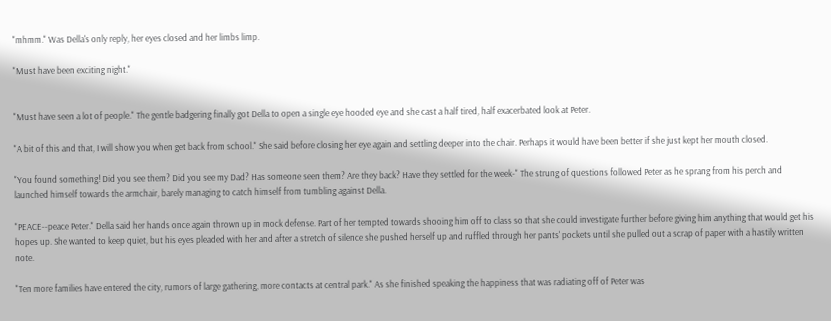"mhmm." Was Della's only reply, her eyes closed and her limbs limp.

"Must have been exciting night."


"Must have seen a lot of people." The gentle badgering finally got Della to open a single eye hooded eye and she cast a half tired, half exacerbated look at Peter.

"A bit of this and that, I will show you when get back from school." She said before closing her eye again and settling deeper into the chair. Perhaps it would have been better if she just kept her mouth closed.

"You found something! Did you see them? Did you see my Dad? Has someone seen them? Are they back? Have they settled for the week-" The strung of questions followed Peter as he sprang from his perch and launched himself towards the armchair, barely managing to catch himself from tumbling against Della.

"PEACE--peace Peter." Della said her hands once again thrown up in mock defense. Part of her tempted towards shooing him off to class so that she could investigate further before giving him anything that would get his hopes up. She wanted to keep quiet, but his eyes pleaded with her and after a stretch of silence she pushed herself up and ruffled through her pants' pockets until she pulled out a scrap of paper with a hastily written note.

"Ten more families have entered the city, rumors of large gathering, more contacts at central park." As she finished speaking the happiness that was radiating off of Peter was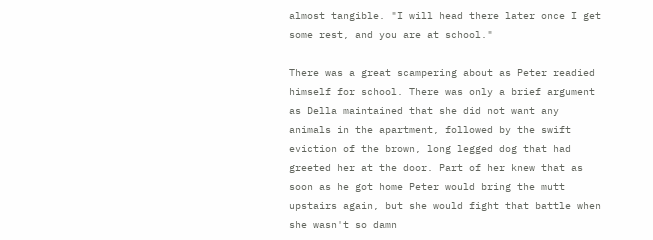almost tangible. "I will head there later once I get some rest, and you are at school."

There was a great scampering about as Peter readied himself for school. There was only a brief argument as Della maintained that she did not want any animals in the apartment, followed by the swift eviction of the brown, long legged dog that had greeted her at the door. Part of her knew that as soon as he got home Peter would bring the mutt upstairs again, but she would fight that battle when she wasn't so damn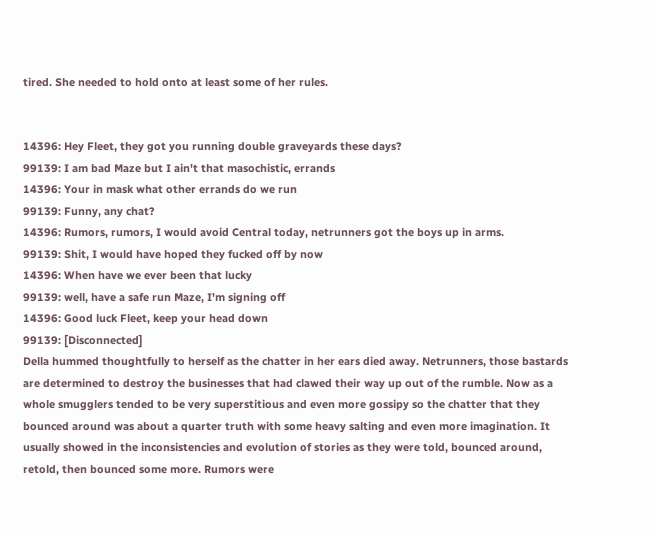tired. She needed to hold onto at least some of her rules.


14396: Hey Fleet, they got you running double graveyards these days?
99139: I am bad Maze but I ain't that masochistic, errands
14396: Your in mask what other errands do we run
99139: Funny, any chat?
14396: Rumors, rumors, I would avoid Central today, netrunners got the boys up in arms.
99139: Shit, I would have hoped they fucked off by now
14396: When have we ever been that lucky
99139: well, have a safe run Maze, I'm signing off
14396: Good luck Fleet, keep your head down
99139: [Disconnected]
Della hummed thoughtfully to herself as the chatter in her ears died away. Netrunners, those bastards are determined to destroy the businesses that had clawed their way up out of the rumble. Now as a whole smugglers tended to be very superstitious and even more gossipy so the chatter that they bounced around was about a quarter truth with some heavy salting and even more imagination. It usually showed in the inconsistencies and evolution of stories as they were told, bounced around, retold, then bounced some more. Rumors were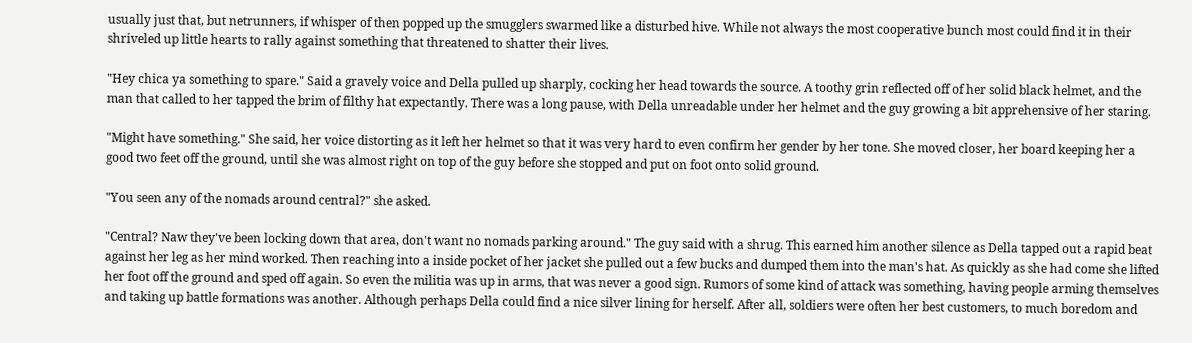usually just that, but netrunners, if whisper of then popped up the smugglers swarmed like a disturbed hive. While not always the most cooperative bunch most could find it in their shriveled up little hearts to rally against something that threatened to shatter their lives.

"Hey chica ya something to spare." Said a gravely voice and Della pulled up sharply, cocking her head towards the source. A toothy grin reflected off of her solid black helmet, and the man that called to her tapped the brim of filthy hat expectantly. There was a long pause, with Della unreadable under her helmet and the guy growing a bit apprehensive of her staring.

"Might have something." She said, her voice distorting as it left her helmet so that it was very hard to even confirm her gender by her tone. She moved closer, her board keeping her a good two feet off the ground, until she was almost right on top of the guy before she stopped and put on foot onto solid ground.

"You seen any of the nomads around central?" she asked.

"Central? Naw they've been locking down that area, don't want no nomads parking around." The guy said with a shrug. This earned him another silence as Della tapped out a rapid beat against her leg as her mind worked. Then reaching into a inside pocket of her jacket she pulled out a few bucks and dumped them into the man's hat. As quickly as she had come she lifted her foot off the ground and sped off again. So even the militia was up in arms, that was never a good sign. Rumors of some kind of attack was something, having people arming themselves and taking up battle formations was another. Although perhaps Della could find a nice silver lining for herself. After all, soldiers were often her best customers, to much boredom and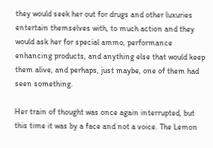they would seek her out for drugs and other luxuries entertain themselves with, to much action and they would ask her for special ammo, performance enhancing products, and anything else that would keep them alive, and perhaps, just maybe, one of them had seen something.

Her train of thought was once again interrupted, but this time it was by a face and not a voice. The Lemon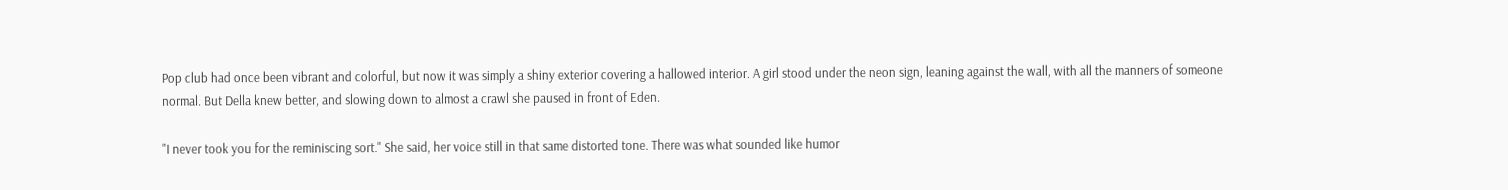Pop club had once been vibrant and colorful, but now it was simply a shiny exterior covering a hallowed interior. A girl stood under the neon sign, leaning against the wall, with all the manners of someone normal. But Della knew better, and slowing down to almost a crawl she paused in front of Eden.

"I never took you for the reminiscing sort." She said, her voice still in that same distorted tone. There was what sounded like humor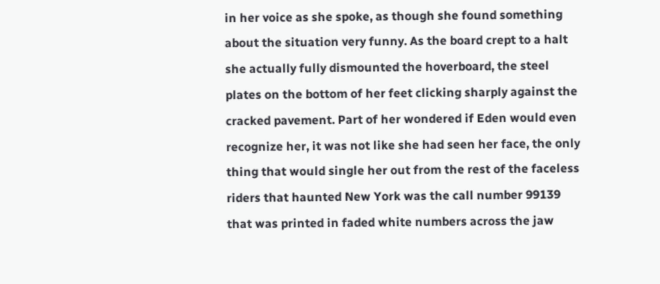in her voice as she spoke, as though she found something about the situation very funny. As the board crept to a halt she actually fully dismounted the hoverboard, the steel plates on the bottom of her feet clicking sharply against the cracked pavement. Part of her wondered if Eden would even recognize her, it was not like she had seen her face, the only thing that would single her out from the rest of the faceless riders that haunted New York was the call number 99139 that was printed in faded white numbers across the jaw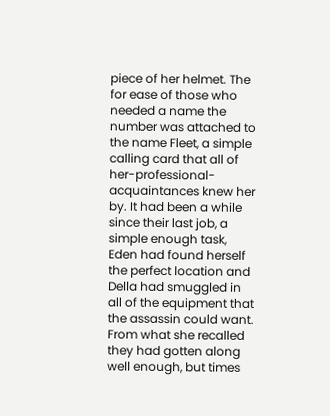piece of her helmet. The for ease of those who needed a name the number was attached to the name Fleet, a simple calling card that all of her-professional-acquaintances knew her by. It had been a while since their last job, a simple enough task, Eden had found herself the perfect location and Della had smuggled in all of the equipment that the assassin could want. From what she recalled they had gotten along well enough, but times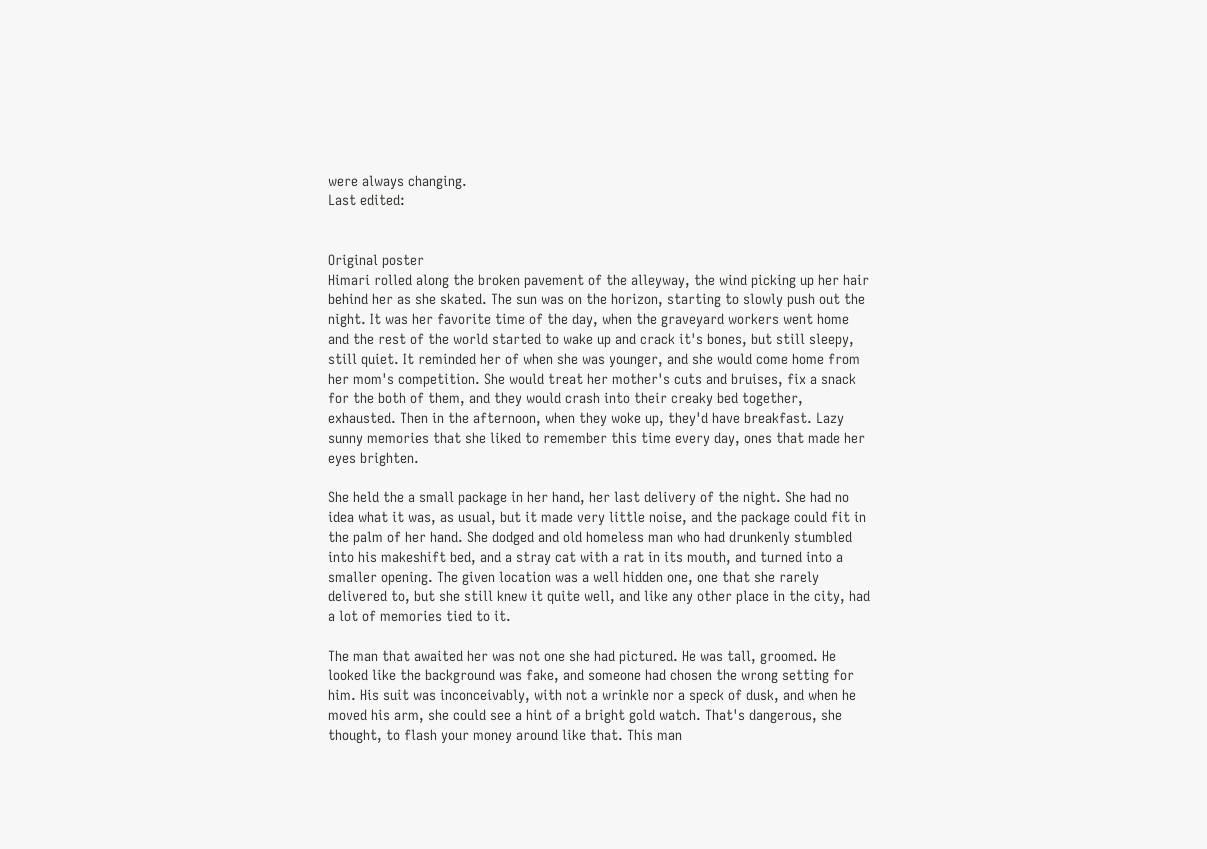were always changing.
Last edited:


Original poster
Himari rolled along the broken pavement of the alleyway, the wind picking up her hair behind her as she skated. The sun was on the horizon, starting to slowly push out the night. It was her favorite time of the day, when the graveyard workers went home and the rest of the world started to wake up and crack it's bones, but still sleepy, still quiet. It reminded her of when she was younger, and she would come home from her mom's competition. She would treat her mother's cuts and bruises, fix a snack for the both of them, and they would crash into their creaky bed together, exhausted. Then in the afternoon, when they woke up, they'd have breakfast. Lazy sunny memories that she liked to remember this time every day, ones that made her eyes brighten.

She held the a small package in her hand, her last delivery of the night. She had no idea what it was, as usual, but it made very little noise, and the package could fit in the palm of her hand. She dodged and old homeless man who had drunkenly stumbled into his makeshift bed, and a stray cat with a rat in its mouth, and turned into a smaller opening. The given location was a well hidden one, one that she rarely delivered to, but she still knew it quite well, and like any other place in the city, had a lot of memories tied to it.

The man that awaited her was not one she had pictured. He was tall, groomed. He looked like the background was fake, and someone had chosen the wrong setting for him. His suit was inconceivably, with not a wrinkle nor a speck of dusk, and when he moved his arm, she could see a hint of a bright gold watch. That's dangerous, she thought, to flash your money around like that. This man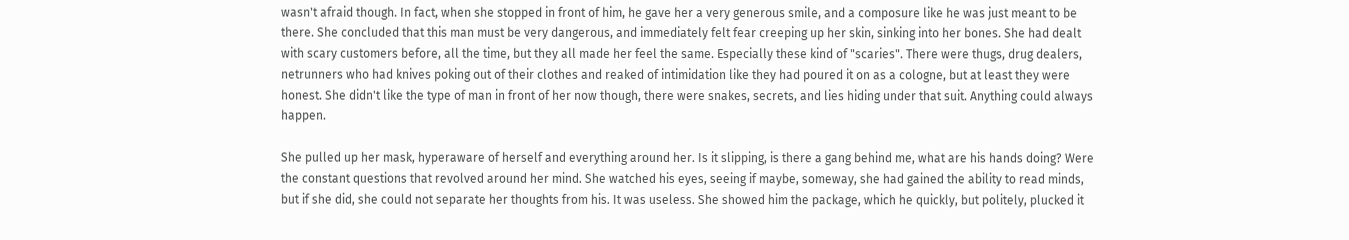wasn't afraid though. In fact, when she stopped in front of him, he gave her a very generous smile, and a composure like he was just meant to be there. She concluded that this man must be very dangerous, and immediately felt fear creeping up her skin, sinking into her bones. She had dealt with scary customers before, all the time, but they all made her feel the same. Especially these kind of "scaries". There were thugs, drug dealers, netrunners who had knives poking out of their clothes and reaked of intimidation like they had poured it on as a cologne, but at least they were honest. She didn't like the type of man in front of her now though, there were snakes, secrets, and lies hiding under that suit. Anything could always happen.

She pulled up her mask, hyperaware of herself and everything around her. Is it slipping, is there a gang behind me, what are his hands doing? Were the constant questions that revolved around her mind. She watched his eyes, seeing if maybe, someway, she had gained the ability to read minds, but if she did, she could not separate her thoughts from his. It was useless. She showed him the package, which he quickly, but politely, plucked it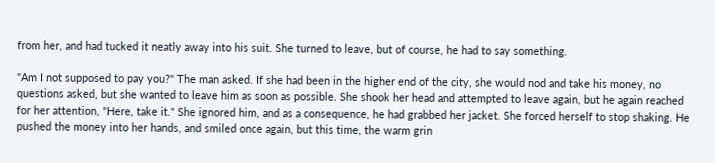from her, and had tucked it neatly away into his suit. She turned to leave, but of course, he had to say something.

"Am I not supposed to pay you?" The man asked. If she had been in the higher end of the city, she would nod and take his money, no questions asked, but she wanted to leave him as soon as possible. She shook her head and attempted to leave again, but he again reached for her attention, "Here, take it." She ignored him, and as a consequence, he had grabbed her jacket. She forced herself to stop shaking. He pushed the money into her hands, and smiled once again, but this time, the warm grin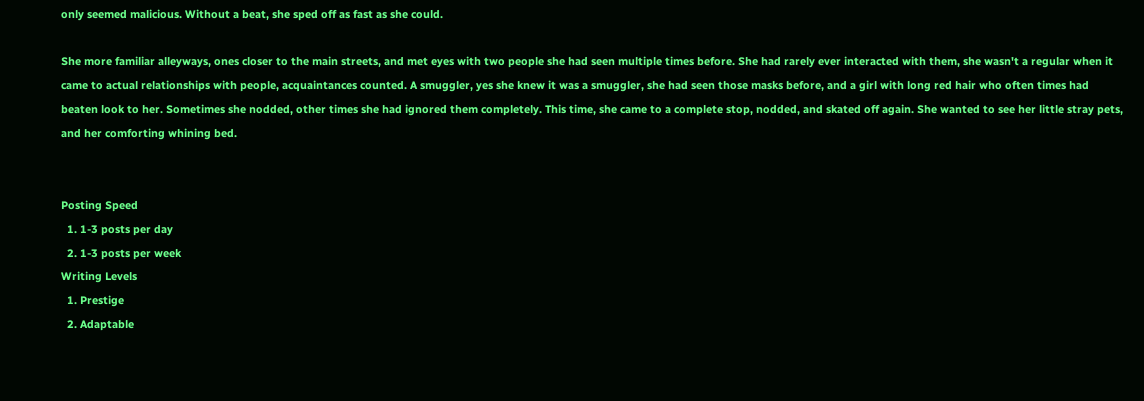only seemed malicious. Without a beat, she sped off as fast as she could.

She more familiar alleyways, ones closer to the main streets, and met eyes with two people she had seen multiple times before. She had rarely ever interacted with them, she wasn't a regular when it came to actual relationships with people, acquaintances counted. A smuggler, yes she knew it was a smuggler, she had seen those masks before, and a girl with long red hair who often times had beaten look to her. Sometimes she nodded, other times she had ignored them completely. This time, she came to a complete stop, nodded, and skated off again. She wanted to see her little stray pets, and her comforting whining bed.


Posting Speed
  1. 1-3 posts per day
  2. 1-3 posts per week
Writing Levels
  1. Prestige
  2. Adaptable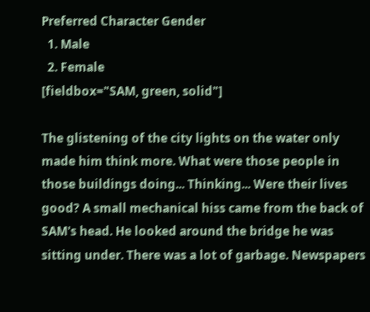Preferred Character Gender
  1. Male
  2. Female
[fieldbox="SAM, green, solid"]

The glistening of the city lights on the water only made him think more. What were those people in those buildings doing... Thinking... Were their lives good? A small mechanical hiss came from the back of SAM's head. He looked around the bridge he was sitting under. There was a lot of garbage. Newspapers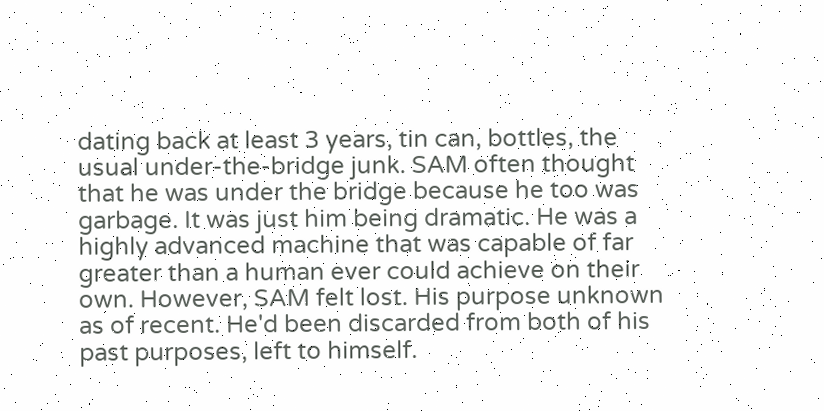dating back at least 3 years, tin can, bottles, the usual under-the-bridge junk. SAM often thought that he was under the bridge because he too was garbage. It was just him being dramatic. He was a highly advanced machine that was capable of far greater than a human ever could achieve on their own. However, SAM felt lost. His purpose unknown as of recent. He'd been discarded from both of his past purposes, left to himself.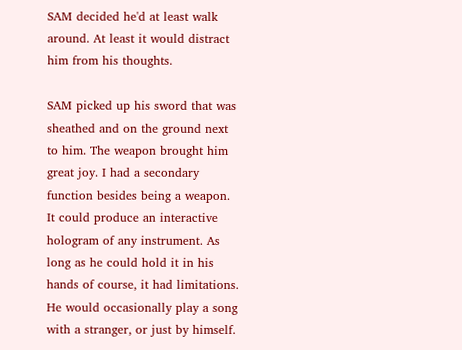SAM decided he'd at least walk around. At least it would distract him from his thoughts.

SAM picked up his sword that was sheathed and on the ground next to him. The weapon brought him great joy. I had a secondary function besides being a weapon. It could produce an interactive hologram of any instrument. As long as he could hold it in his hands of course, it had limitations. He would occasionally play a song with a stranger, or just by himself.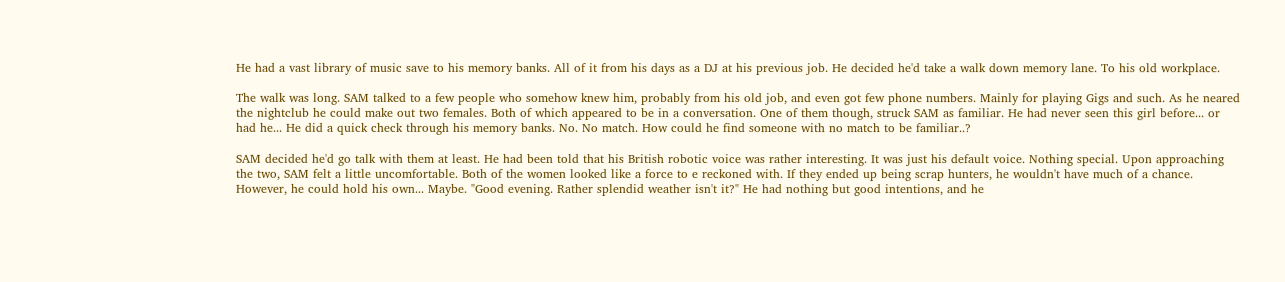He had a vast library of music save to his memory banks. All of it from his days as a DJ at his previous job. He decided he'd take a walk down memory lane. To his old workplace.

The walk was long. SAM talked to a few people who somehow knew him, probably from his old job, and even got few phone numbers. Mainly for playing Gigs and such. As he neared the nightclub he could make out two females. Both of which appeared to be in a conversation. One of them though, struck SAM as familiar. He had never seen this girl before... or had he... He did a quick check through his memory banks. No. No match. How could he find someone with no match to be familiar..?

SAM decided he'd go talk with them at least. He had been told that his British robotic voice was rather interesting. It was just his default voice. Nothing special. Upon approaching the two, SAM felt a little uncomfortable. Both of the women looked like a force to e reckoned with. If they ended up being scrap hunters, he wouldn't have much of a chance. However, he could hold his own... Maybe. "Good evening. Rather splendid weather isn't it?" He had nothing but good intentions, and he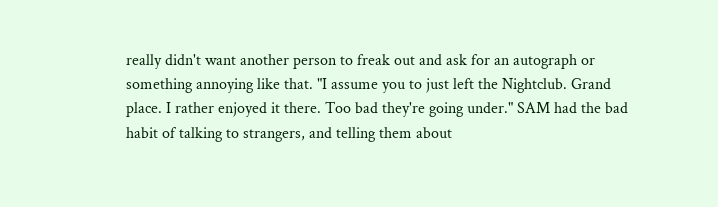really didn't want another person to freak out and ask for an autograph or something annoying like that. "I assume you to just left the Nightclub. Grand place. I rather enjoyed it there. Too bad they're going under." SAM had the bad habit of talking to strangers, and telling them about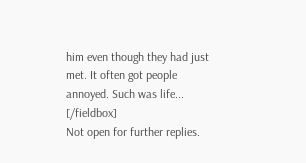him even though they had just met. It often got people annoyed. Such was life... [/fieldbox]
Not open for further replies.